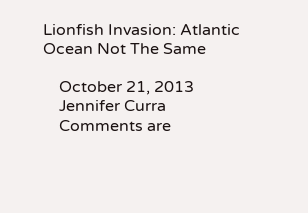Lionfish Invasion: Atlantic Ocean Not The Same

    October 21, 2013
    Jennifer Curra
    Comments are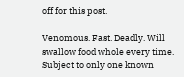off for this post.

Venomous. Fast. Deadly. Will swallow food whole every time. Subject to only one known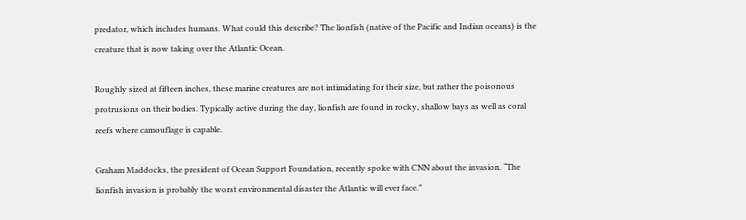predator, which includes humans. What could this describe? The lionfish (native of the Pacific and Indian oceans) is the creature that is now taking over the Atlantic Ocean.

Roughly sized at fifteen inches, these marine creatures are not intimidating for their size, but rather the poisonous protrusions on their bodies. Typically active during the day, lionfish are found in rocky, shallow bays as well as coral reefs where camouflage is capable.

Graham Maddocks, the president of Ocean Support Foundation, recently spoke with CNN about the invasion. “The lionfish invasion is probably the worst environmental disaster the Atlantic will ever face.”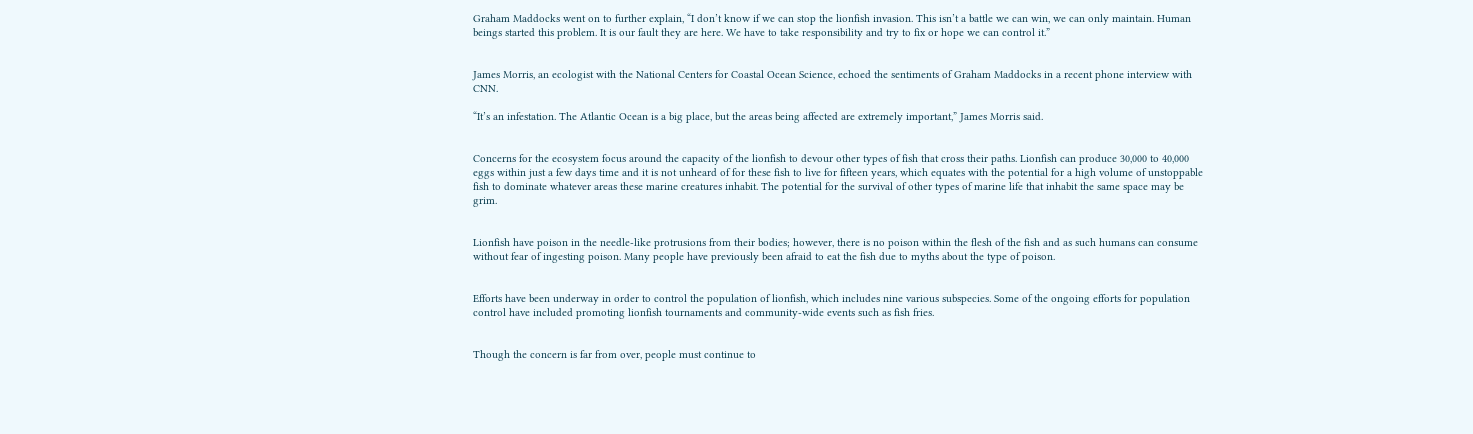Graham Maddocks went on to further explain, “I don’t know if we can stop the lionfish invasion. This isn’t a battle we can win, we can only maintain. Human beings started this problem. It is our fault they are here. We have to take responsibility and try to fix or hope we can control it.”


James Morris, an ecologist with the National Centers for Coastal Ocean Science, echoed the sentiments of Graham Maddocks in a recent phone interview with CNN.

“It’s an infestation. The Atlantic Ocean is a big place, but the areas being affected are extremely important,” James Morris said.


Concerns for the ecosystem focus around the capacity of the lionfish to devour other types of fish that cross their paths. Lionfish can produce 30,000 to 40,000 eggs within just a few days time and it is not unheard of for these fish to live for fifteen years, which equates with the potential for a high volume of unstoppable fish to dominate whatever areas these marine creatures inhabit. The potential for the survival of other types of marine life that inhabit the same space may be grim.


Lionfish have poison in the needle-like protrusions from their bodies; however, there is no poison within the flesh of the fish and as such humans can consume without fear of ingesting poison. Many people have previously been afraid to eat the fish due to myths about the type of poison.


Efforts have been underway in order to control the population of lionfish, which includes nine various subspecies. Some of the ongoing efforts for population control have included promoting lionfish tournaments and community-wide events such as fish fries.


Though the concern is far from over, people must continue to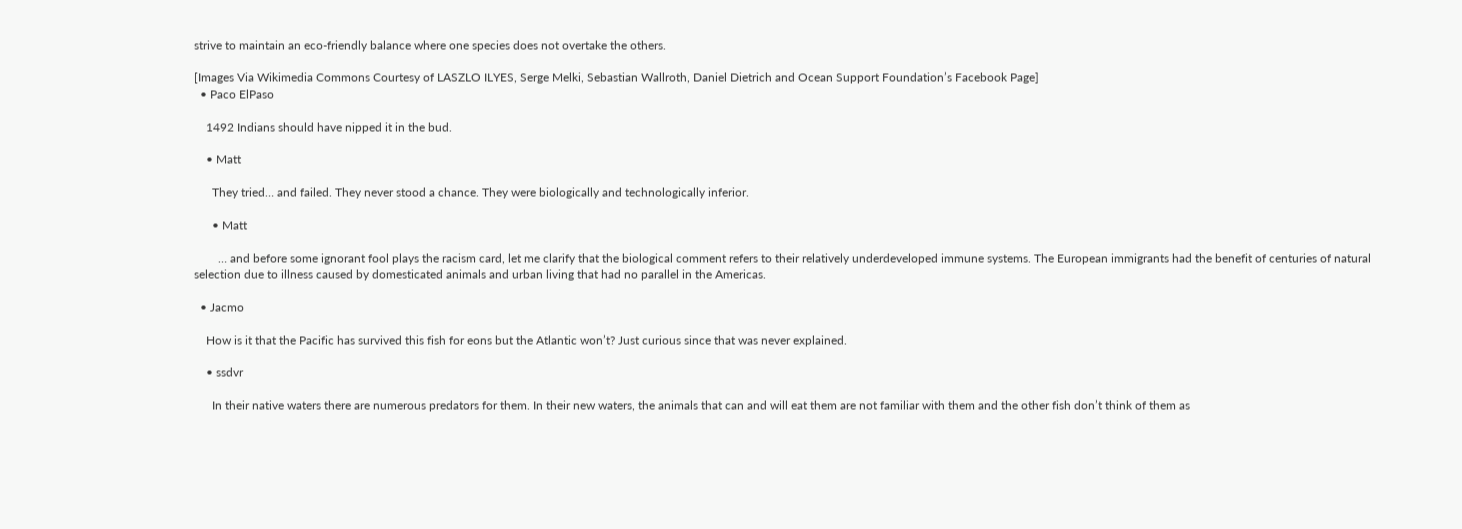strive to maintain an eco-friendly balance where one species does not overtake the others.

[Images Via Wikimedia Commons Courtesy of LASZLO ILYES, Serge Melki, Sebastian Wallroth, Daniel Dietrich and Ocean Support Foundation’s Facebook Page]
  • Paco ElPaso

    1492 Indians should have nipped it in the bud.

    • Matt

      They tried… and failed. They never stood a chance. They were biologically and technologically inferior.

      • Matt

        … and before some ignorant fool plays the racism card, let me clarify that the biological comment refers to their relatively underdeveloped immune systems. The European immigrants had the benefit of centuries of natural selection due to illness caused by domesticated animals and urban living that had no parallel in the Americas.

  • Jacmo

    How is it that the Pacific has survived this fish for eons but the Atlantic won’t? Just curious since that was never explained.

    • ssdvr

      In their native waters there are numerous predators for them. In their new waters, the animals that can and will eat them are not familiar with them and the other fish don’t think of them as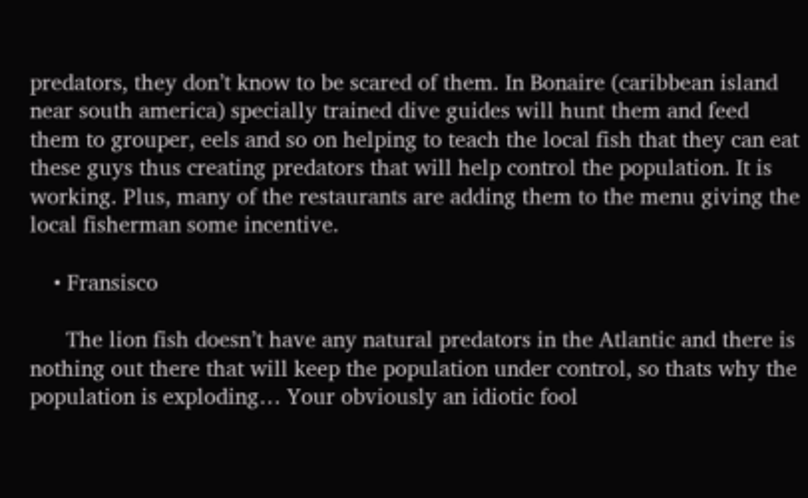predators, they don’t know to be scared of them. In Bonaire (caribbean island near south america) specially trained dive guides will hunt them and feed them to grouper, eels and so on helping to teach the local fish that they can eat these guys thus creating predators that will help control the population. It is working. Plus, many of the restaurants are adding them to the menu giving the local fisherman some incentive.

    • Fransisco

      The lion fish doesn’t have any natural predators in the Atlantic and there is nothing out there that will keep the population under control, so thats why the population is exploding… Your obviously an idiotic fool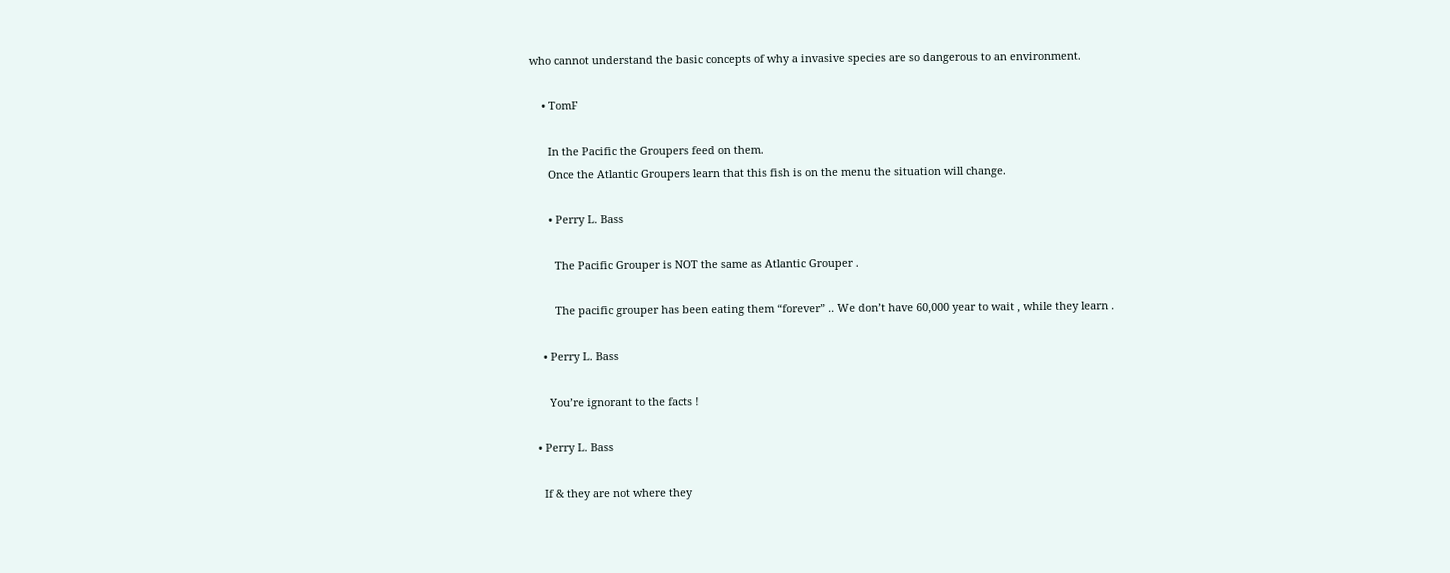who cannot understand the basic concepts of why a invasive species are so dangerous to an environment.

    • TomF

      In the Pacific the Groupers feed on them.
      Once the Atlantic Groupers learn that this fish is on the menu the situation will change.

      • Perry L. Bass

        The Pacific Grouper is NOT the same as Atlantic Grouper .

        The pacific grouper has been eating them “forever” .. We don’t have 60,000 year to wait , while they learn .

    • Perry L. Bass

      You’re ignorant to the facts !

  • Perry L. Bass

    If & they are not where they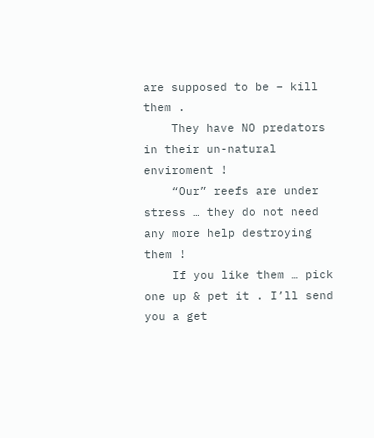are supposed to be – kill them .
    They have NO predators in their un-natural enviroment !
    “Our” reefs are under stress … they do not need any more help destroying them !
    If you like them … pick one up & pet it . I’ll send you a get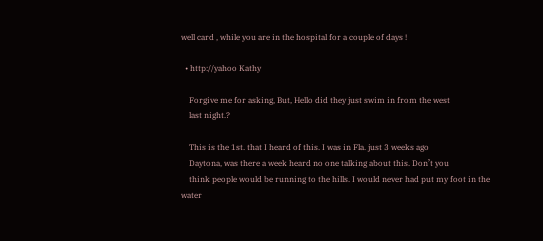well card , while you are in the hospital for a couple of days !

  • http://yahoo Kathy

    Forgive me for asking, But, Hello did they just swim in from the west
    last night.?

    This is the 1st. that I heard of this. I was in Fla. just 3 weeks ago
    Daytona, was there a week heard no one talking about this. Don’t you
    think people would be running to the hills. I would never had put my foot in the water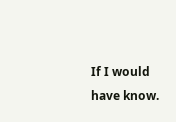If I would have know.